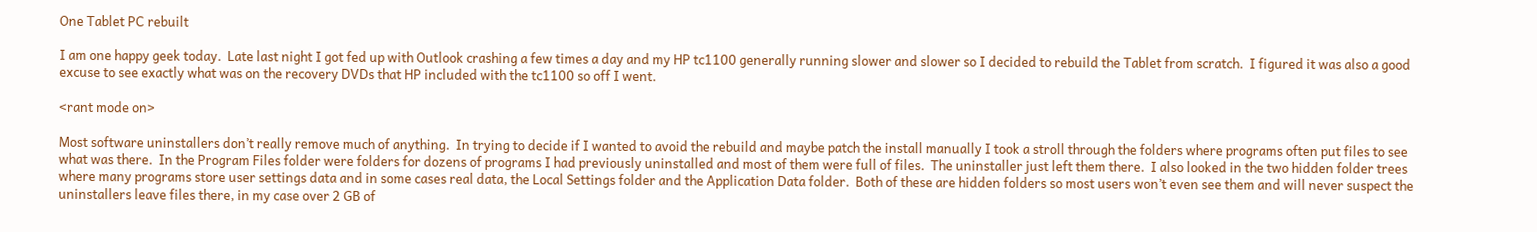One Tablet PC rebuilt

I am one happy geek today.  Late last night I got fed up with Outlook crashing a few times a day and my HP tc1100 generally running slower and slower so I decided to rebuild the Tablet from scratch.  I figured it was also a good excuse to see exactly what was on the recovery DVDs that HP included with the tc1100 so off I went.

<rant mode on>

Most software uninstallers don’t really remove much of anything.  In trying to decide if I wanted to avoid the rebuild and maybe patch the install manually I took a stroll through the folders where programs often put files to see what was there.  In the Program Files folder were folders for dozens of programs I had previously uninstalled and most of them were full of files.  The uninstaller just left them there.  I also looked in the two hidden folder trees where many programs store user settings data and in some cases real data, the Local Settings folder and the Application Data folder.  Both of these are hidden folders so most users won’t even see them and will never suspect the uninstallers leave files there, in my case over 2 GB of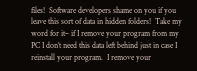files!  Software developers shame on you if you leave this sort of data in hidden folders!  Take my word for it– if I remove your program from my PC I don’t need this data left behind just in case I reinstall your program.  I remove your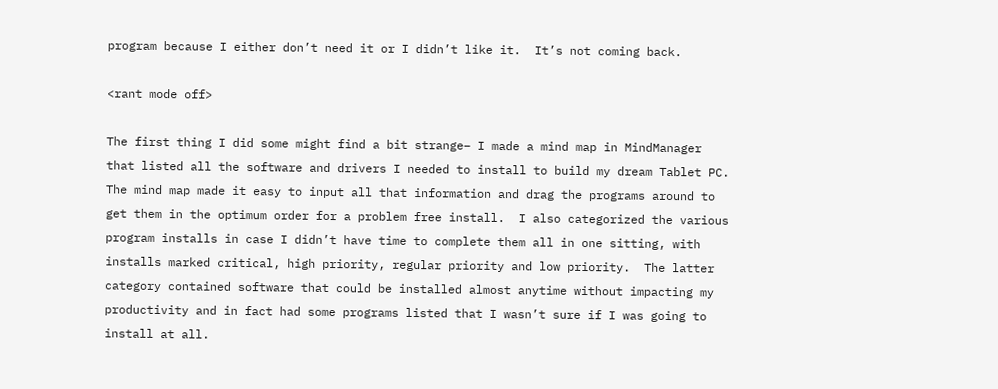program because I either don’t need it or I didn’t like it.  It’s not coming back.

<rant mode off>

The first thing I did some might find a bit strange– I made a mind map in MindManager that listed all the software and drivers I needed to install to build my dream Tablet PC.  The mind map made it easy to input all that information and drag the programs around to get them in the optimum order for a problem free install.  I also categorized the various program installs in case I didn’t have time to complete them all in one sitting, with installs marked critical, high priority, regular priority and low priority.  The latter category contained software that could be installed almost anytime without impacting my productivity and in fact had some programs listed that I wasn’t sure if I was going to install at all.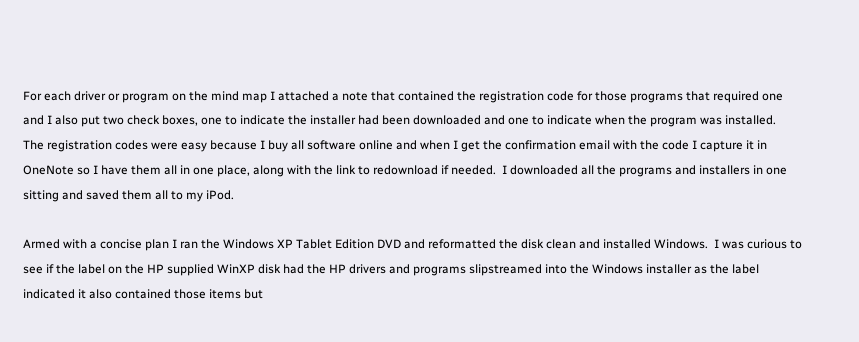For each driver or program on the mind map I attached a note that contained the registration code for those programs that required one and I also put two check boxes, one to indicate the installer had been downloaded and one to indicate when the program was installed.  The registration codes were easy because I buy all software online and when I get the confirmation email with the code I capture it in OneNote so I have them all in one place, along with the link to redownload if needed.  I downloaded all the programs and installers in one sitting and saved them all to my iPod.

Armed with a concise plan I ran the Windows XP Tablet Edition DVD and reformatted the disk clean and installed Windows.  I was curious to see if the label on the HP supplied WinXP disk had the HP drivers and programs slipstreamed into the Windows installer as the label indicated it also contained those items but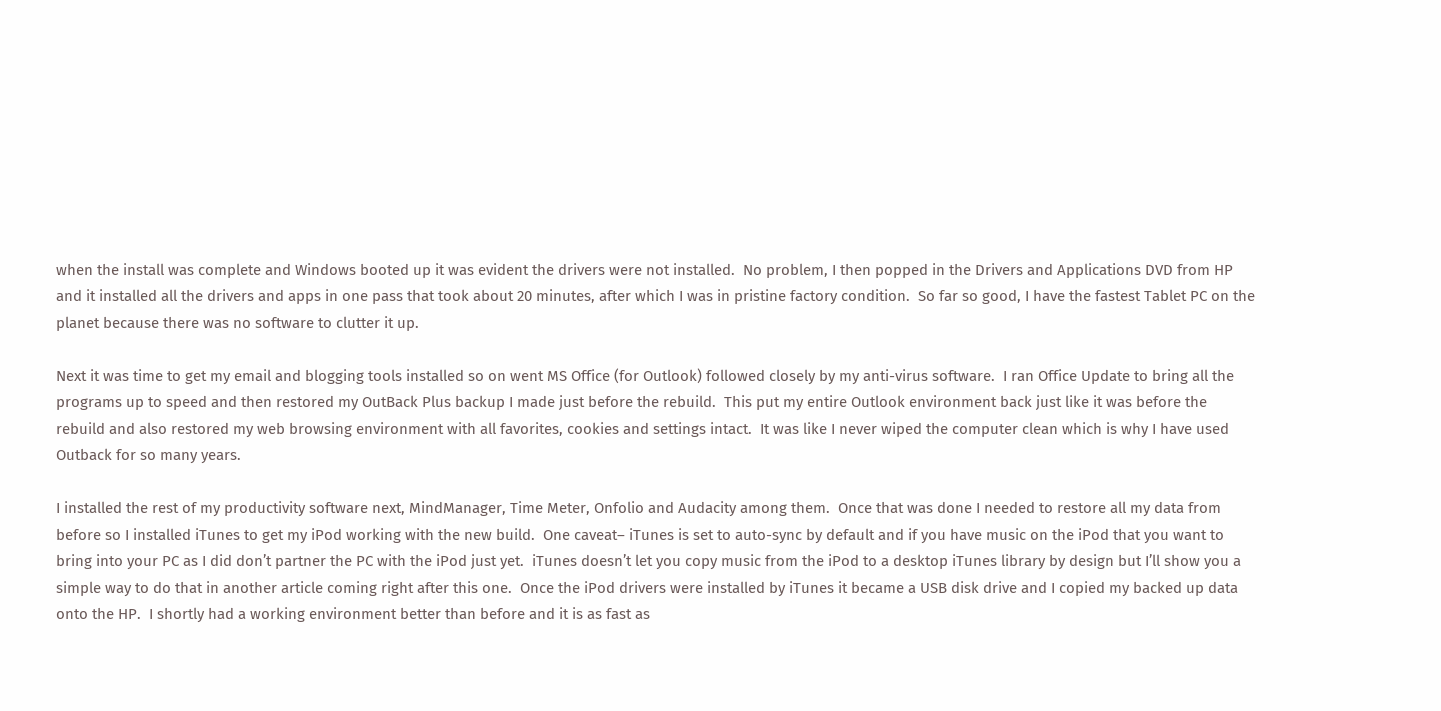when the install was complete and Windows booted up it was evident the drivers were not installed.  No problem, I then popped in the Drivers and Applications DVD from HP and it installed all the drivers and apps in one pass that took about 20 minutes, after which I was in pristine factory condition.  So far so good, I have the fastest Tablet PC on the planet because there was no software to clutter it up.

Next it was time to get my email and blogging tools installed so on went MS Office (for Outlook) followed closely by my anti-virus software.  I ran Office Update to bring all the programs up to speed and then restored my OutBack Plus backup I made just before the rebuild.  This put my entire Outlook environment back just like it was before the rebuild and also restored my web browsing environment with all favorites, cookies and settings intact.  It was like I never wiped the computer clean which is why I have used Outback for so many years.

I installed the rest of my productivity software next, MindManager, Time Meter, Onfolio and Audacity among them.  Once that was done I needed to restore all my data from before so I installed iTunes to get my iPod working with the new build.  One caveat– iTunes is set to auto-sync by default and if you have music on the iPod that you want to bring into your PC as I did don’t partner the PC with the iPod just yet.  iTunes doesn’t let you copy music from the iPod to a desktop iTunes library by design but I’ll show you a simple way to do that in another article coming right after this one.  Once the iPod drivers were installed by iTunes it became a USB disk drive and I copied my backed up data onto the HP.  I shortly had a working environment better than before and it is as fast as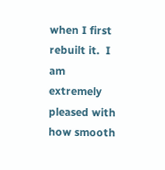when I first rebuilt it.  I am extremely pleased with how smooth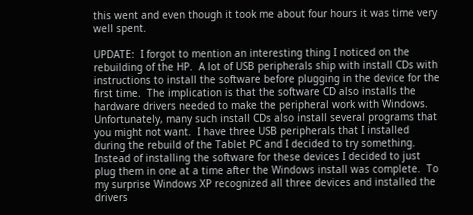this went and even though it took me about four hours it was time very well spent.

UPDATE:  I forgot to mention an interesting thing I noticed on the rebuilding of the HP.  A lot of USB peripherals ship with install CDs with instructions to install the software before plugging in the device for the first time.  The implication is that the software CD also installs the hardware drivers needed to make the peripheral work with Windows.  Unfortunately, many such install CDs also install several programs that you might not want.  I have three USB peripherals that I installed during the rebuild of the Tablet PC and I decided to try something.  Instead of installing the software for these devices I decided to just plug them in one at a time after the Windows install was complete.  To my surprise Windows XP recognized all three devices and installed the drivers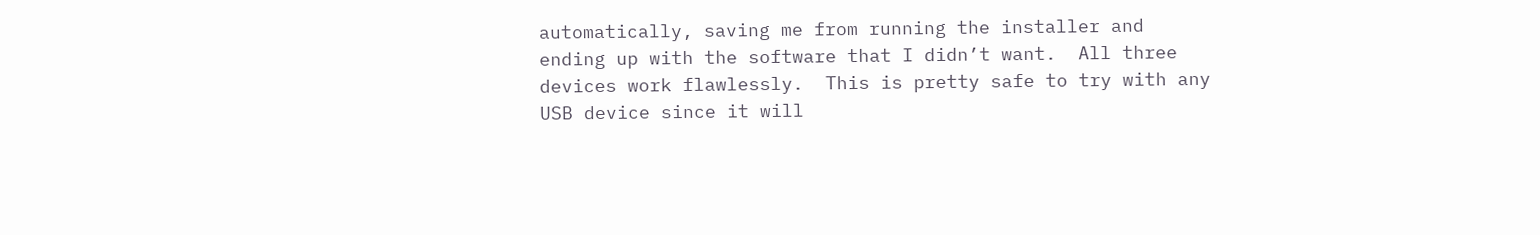automatically, saving me from running the installer and ending up with the software that I didn’t want.  All three devices work flawlessly.  This is pretty safe to try with any USB device since it will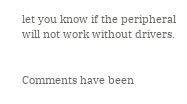let you know if the peripheral will not work without drivers.


Comments have been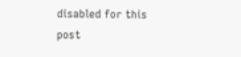disabled for this post